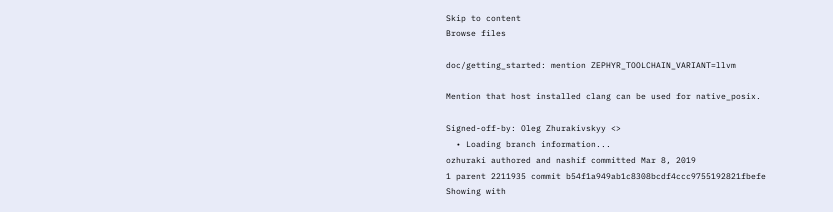Skip to content
Browse files

doc/getting_started: mention ZEPHYR_TOOLCHAIN_VARIANT=llvm

Mention that host installed clang can be used for native_posix.

Signed-off-by: Oleg Zhurakivskyy <>
  • Loading branch information...
ozhuraki authored and nashif committed Mar 8, 2019
1 parent 2211935 commit b54f1a949ab1c8308bcdf4ccc9755192821fbefe
Showing with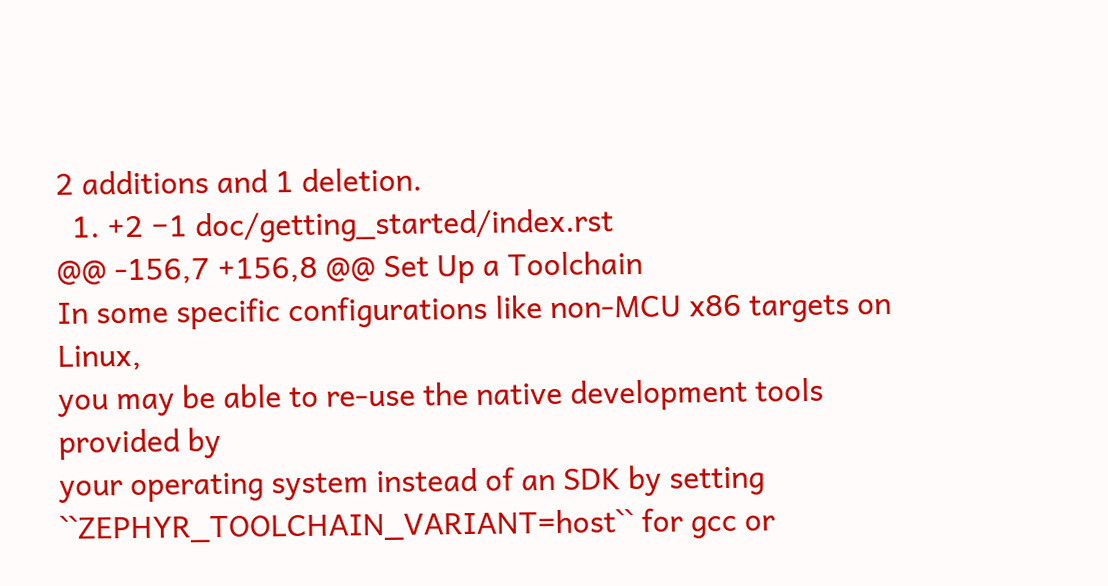2 additions and 1 deletion.
  1. +2 −1 doc/getting_started/index.rst
@@ -156,7 +156,8 @@ Set Up a Toolchain
In some specific configurations like non-MCU x86 targets on Linux,
you may be able to re-use the native development tools provided by
your operating system instead of an SDK by setting
``ZEPHYR_TOOLCHAIN_VARIANT=host`` for gcc or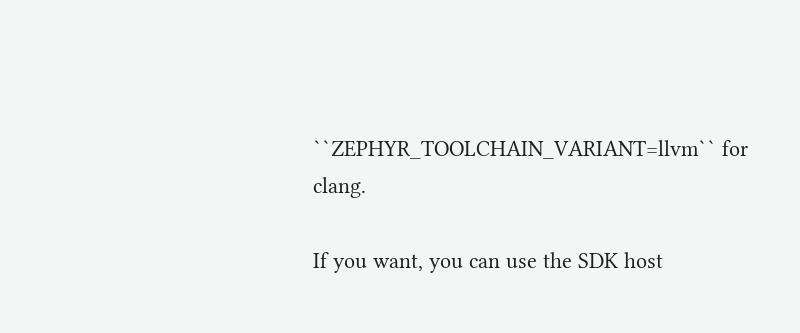``ZEPHYR_TOOLCHAIN_VARIANT=llvm`` for clang.

If you want, you can use the SDK host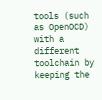tools (such as OpenOCD) with a
different toolchain by keeping the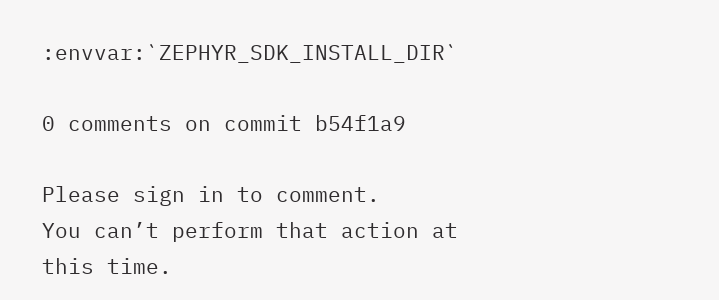:envvar:`ZEPHYR_SDK_INSTALL_DIR`

0 comments on commit b54f1a9

Please sign in to comment.
You can’t perform that action at this time.